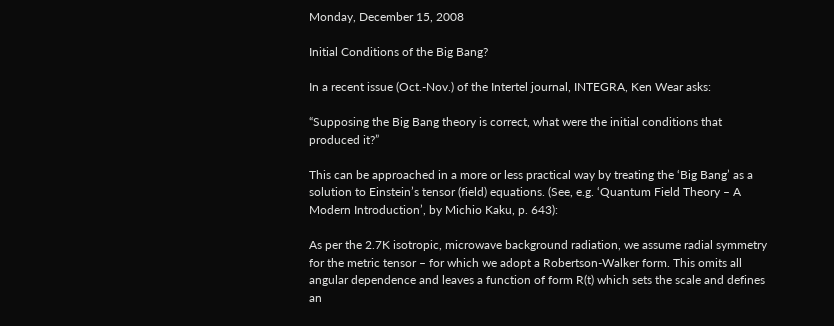Monday, December 15, 2008

Initial Conditions of the Big Bang?

In a recent issue (Oct.-Nov.) of the Intertel journal, INTEGRA, Ken Wear asks:

“Supposing the Big Bang theory is correct, what were the initial conditions that produced it?”

This can be approached in a more or less practical way by treating the ‘Big Bang’ as a solution to Einstein’s tensor (field) equations. (See, e.g. ‘Quantum Field Theory – A Modern Introduction’, by Michio Kaku, p. 643):

As per the 2.7K isotropic, microwave background radiation, we assume radial symmetry for the metric tensor – for which we adopt a Robertson-Walker form. This omits all angular dependence and leaves a function of form R(t) which sets the scale and defines an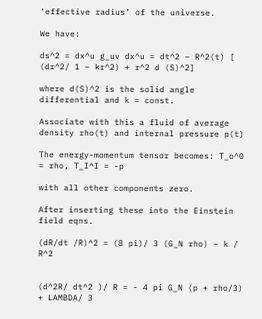‘effective radius’ of the universe.

We have:

ds^2 = dx^u g_uv dx^u = dt^2 – R^2(t) [ (dr^2/ 1 – kr^2) + r^2 d (S)^2]

where d(S)^2 is the solid angle differential and k = const.

Associate with this a fluid of average density rho(t) and internal pressure p(t)

The energy-momentum tensor becomes: T_o^0 = rho, T_I^I = -p

with all other components zero.

After inserting these into the Einstein field eqns.

(dR/dt /R)^2 = (8 pi)/ 3 (G_N rho) – k / R^2


(d^2R/ dt^2 )/ R = - 4 pi G_N (p + rho/3) + LAMBDA/ 3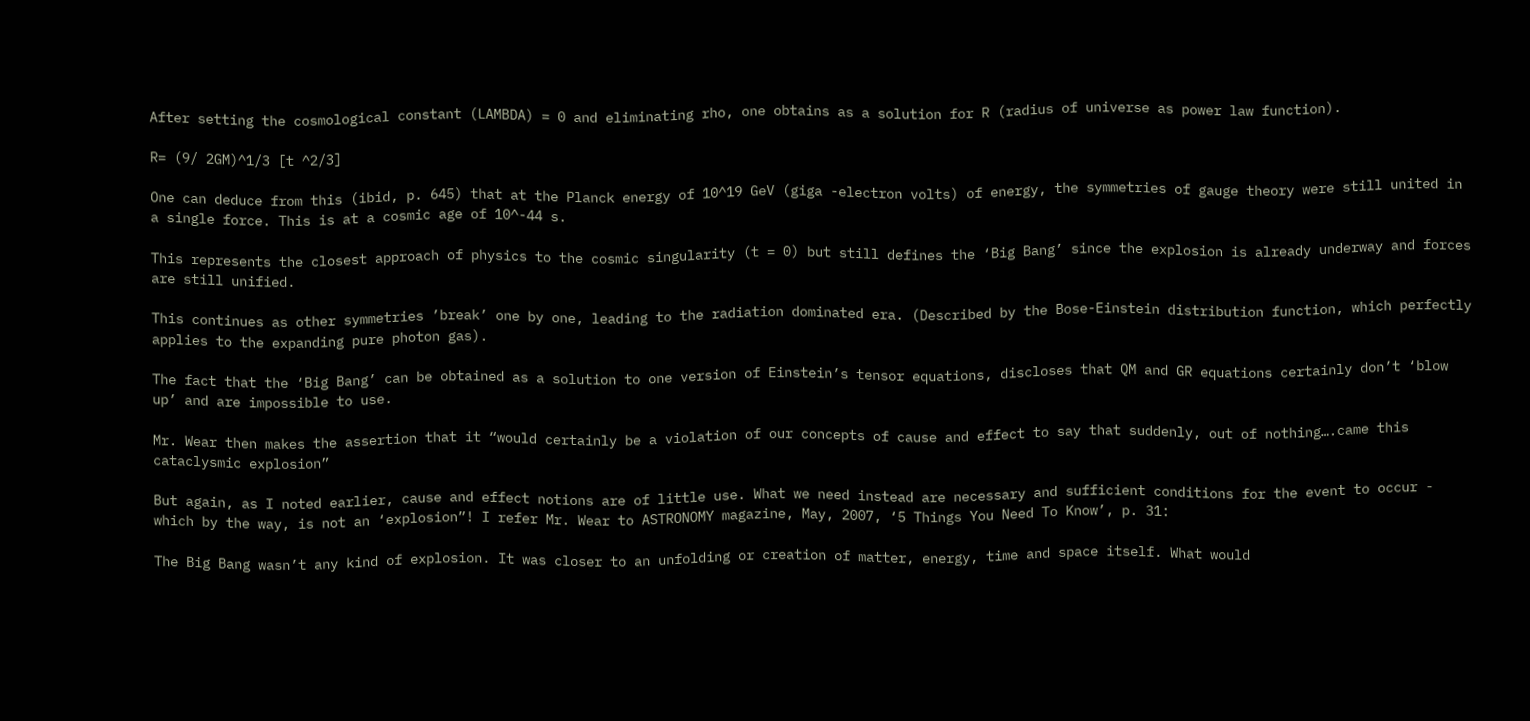After setting the cosmological constant (LAMBDA) = 0 and eliminating rho, one obtains as a solution for R (radius of universe as power law function).

R= (9/ 2GM)^1/3 [t ^2/3]

One can deduce from this (ibid, p. 645) that at the Planck energy of 10^19 GeV (giga -electron volts) of energy, the symmetries of gauge theory were still united in a single force. This is at a cosmic age of 10^-44 s.

This represents the closest approach of physics to the cosmic singularity (t = 0) but still defines the ‘Big Bang’ since the explosion is already underway and forces are still unified.

This continues as other symmetries ’break’ one by one, leading to the radiation dominated era. (Described by the Bose-Einstein distribution function, which perfectly applies to the expanding pure photon gas).

The fact that the ‘Big Bang’ can be obtained as a solution to one version of Einstein’s tensor equations, discloses that QM and GR equations certainly don’t ‘blow up’ and are impossible to use.

Mr. Wear then makes the assertion that it “would certainly be a violation of our concepts of cause and effect to say that suddenly, out of nothing….came this cataclysmic explosion”

But again, as I noted earlier, cause and effect notions are of little use. What we need instead are necessary and sufficient conditions for the event to occur - which by the way, is not an ‘explosion”! I refer Mr. Wear to ASTRONOMY magazine, May, 2007, ‘5 Things You Need To Know’, p. 31:

The Big Bang wasn’t any kind of explosion. It was closer to an unfolding or creation of matter, energy, time and space itself. What would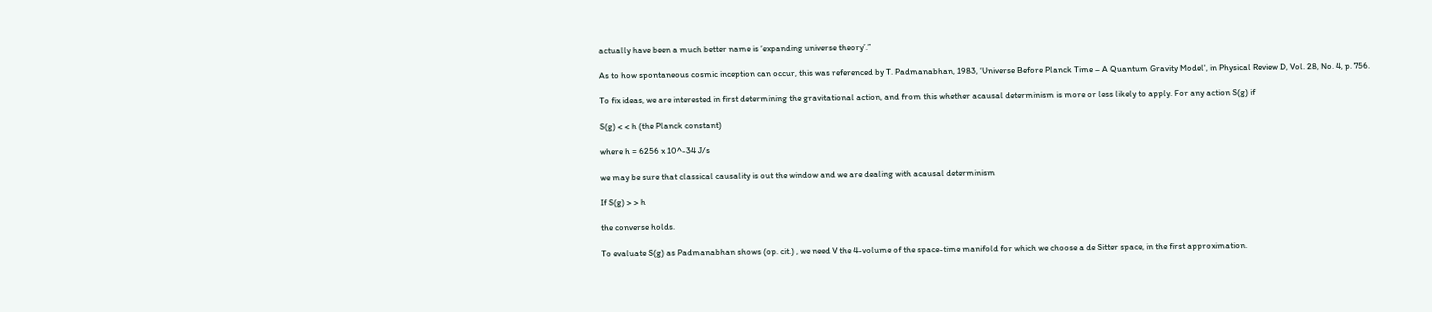actually have been a much better name is ‘expanding universe theory’.”

As to how spontaneous cosmic inception can occur, this was referenced by T. Padmanabhan, 1983, ‘Universe Before Planck Time – A Quantum Gravity Model', in Physical Review D, Vol. 28, No. 4, p. 756.

To fix ideas, we are interested in first determining the gravitational action, and from this whether acausal determinism is more or less likely to apply. For any action S(g) if

S(g) < < h (the Planck constant)

where h = 6256 x 10^-34 J/s

we may be sure that classical causality is out the window and we are dealing with acausal determinism

If S(g) > > h

the converse holds.

To evaluate S(g) as Padmanabhan shows (op. cit.) , we need V the 4-volume of the space-time manifold for which we choose a de Sitter space, in the first approximation.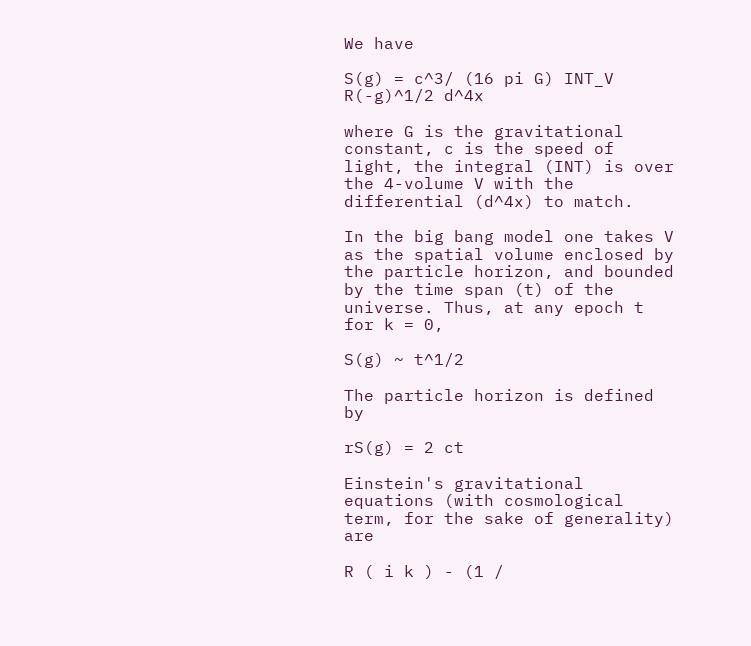We have

S(g) = c^3/ (16 pi G) INT_V R(-g)^1/2 d^4x

where G is the gravitational constant, c is the speed of light, the integral (INT) is over the 4-volume V with the differential (d^4x) to match.

In the big bang model one takes V as the spatial volume enclosed by the particle horizon, and bounded by the time span (t) of the universe. Thus, at any epoch t for k = 0,

S(g) ~ t^1/2

The particle horizon is defined by

rS(g) = 2 ct

Einstein's gravitational equations (with cosmological term, for the sake of generality) are

R ( i k ) - (1 /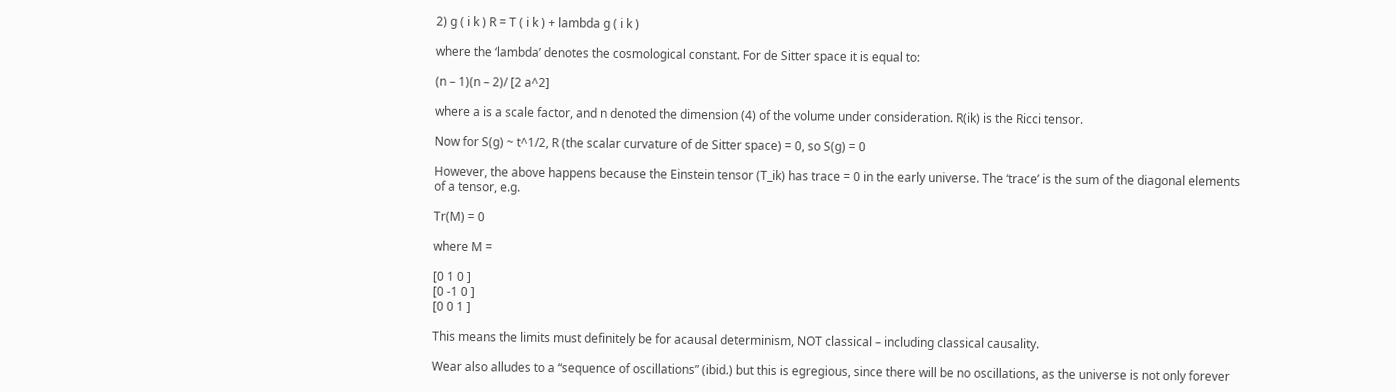2) g ( i k ) R = T ( i k ) + lambda g ( i k )

where the ‘lambda’ denotes the cosmological constant. For de Sitter space it is equal to:

(n – 1)(n – 2)/ [2 a^2]

where a is a scale factor, and n denoted the dimension (4) of the volume under consideration. R(ik) is the Ricci tensor.

Now for S(g) ~ t^1/2, R (the scalar curvature of de Sitter space) = 0, so S(g) = 0

However, the above happens because the Einstein tensor (T_ik) has trace = 0 in the early universe. The ‘trace’ is the sum of the diagonal elements of a tensor, e.g.

Tr(M) = 0

where M =

[0 1 0 ]
[0 -1 0 ]
[0 0 1 ]

This means the limits must definitely be for acausal determinism, NOT classical – including classical causality.

Wear also alludes to a “sequence of oscillations” (ibid.) but this is egregious, since there will be no oscillations, as the universe is not only forever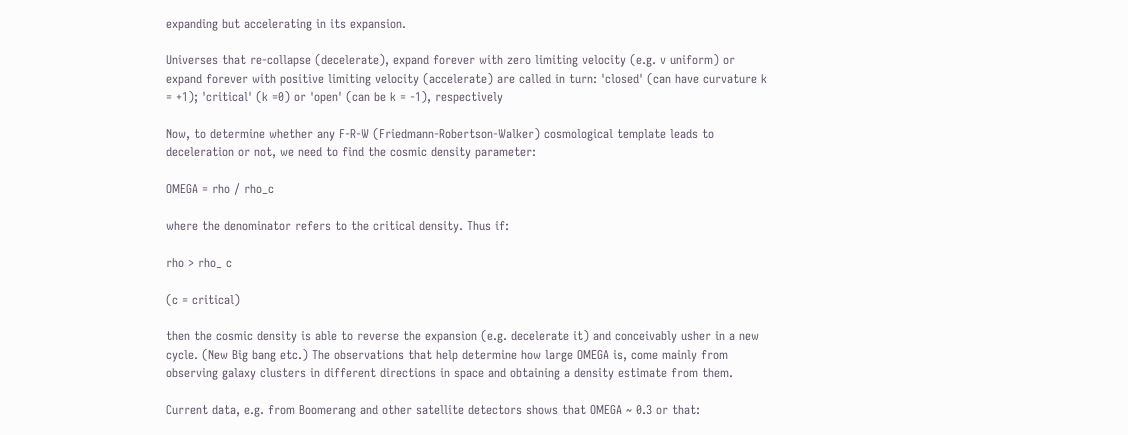expanding but accelerating in its expansion.

Universes that re-collapse (decelerate), expand forever with zero limiting velocity (e.g. v uniform) or expand forever with positive limiting velocity (accelerate) are called in turn: 'closed' (can have curvature k = +1); 'critical' (k =0) or 'open' (can be k = -1), respectively

Now, to determine whether any F-R-W (Friedmann-Robertson-Walker) cosmological template leads to deceleration or not, we need to find the cosmic density parameter:

OMEGA = rho / rho_c

where the denominator refers to the critical density. Thus if:

rho > rho_ c

(c = critical)

then the cosmic density is able to reverse the expansion (e.g. decelerate it) and conceivably usher in a new cycle. (New Big bang etc.) The observations that help determine how large OMEGA is, come mainly from observing galaxy clusters in different directions in space and obtaining a density estimate from them.

Current data, e.g. from Boomerang and other satellite detectors shows that OMEGA ~ 0.3 or that: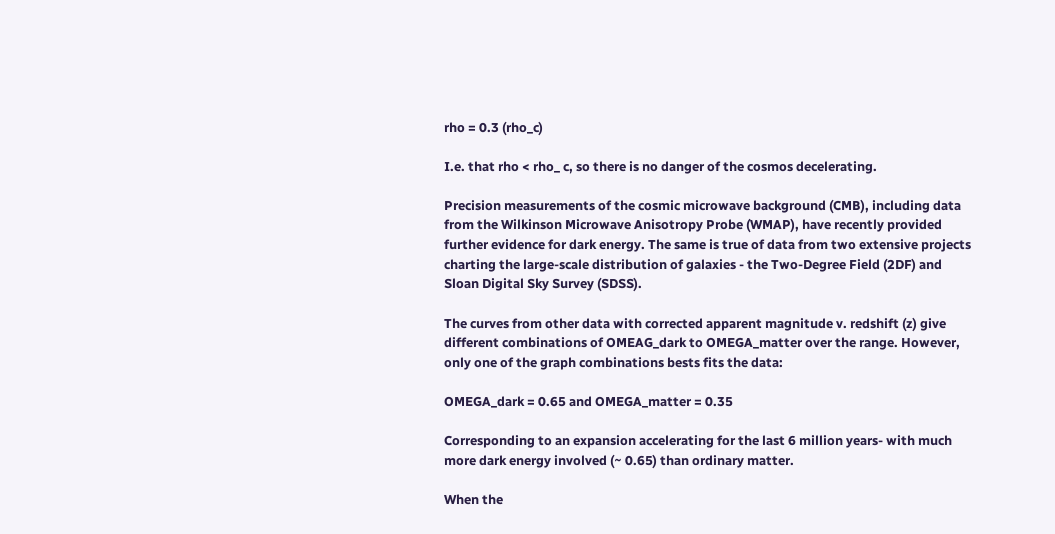rho = 0.3 (rho_c)

I.e. that rho < rho_ c, so there is no danger of the cosmos decelerating.

Precision measurements of the cosmic microwave background (CMB), including data from the Wilkinson Microwave Anisotropy Probe (WMAP), have recently provided further evidence for dark energy. The same is true of data from two extensive projects charting the large-scale distribution of galaxies - the Two-Degree Field (2DF) and Sloan Digital Sky Survey (SDSS).

The curves from other data with corrected apparent magnitude v. redshift (z) give different combinations of OMEAG_dark to OMEGA_matter over the range. However, only one of the graph combinations bests fits the data:

OMEGA_dark = 0.65 and OMEGA_matter = 0.35

Corresponding to an expansion accelerating for the last 6 million years- with much more dark energy involved (~ 0.65) than ordinary matter.

When the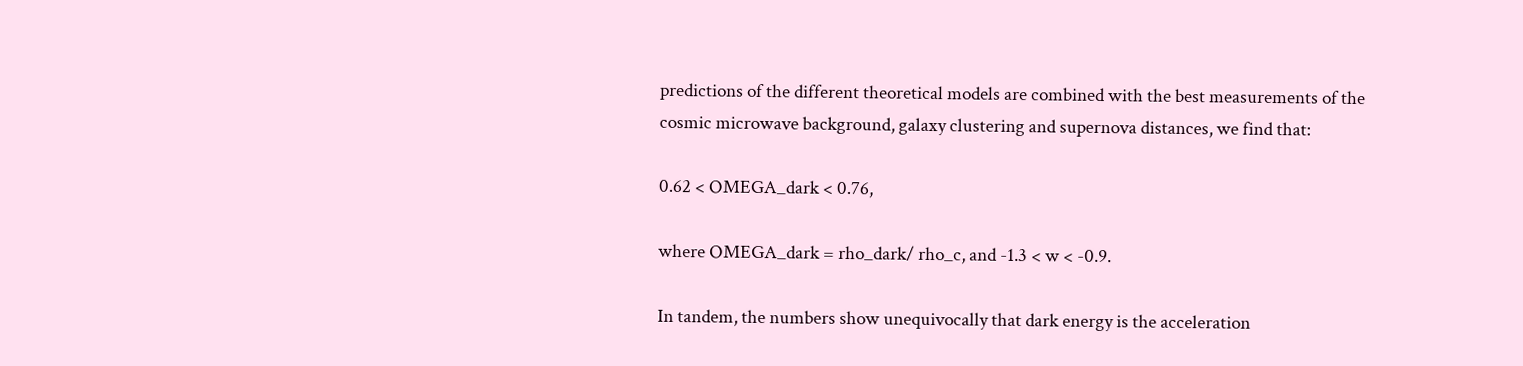predictions of the different theoretical models are combined with the best measurements of the cosmic microwave background, galaxy clustering and supernova distances, we find that:

0.62 < OMEGA_dark < 0.76,

where OMEGA_dark = rho_dark/ rho_c, and -1.3 < w < -0.9.

In tandem, the numbers show unequivocally that dark energy is the acceleration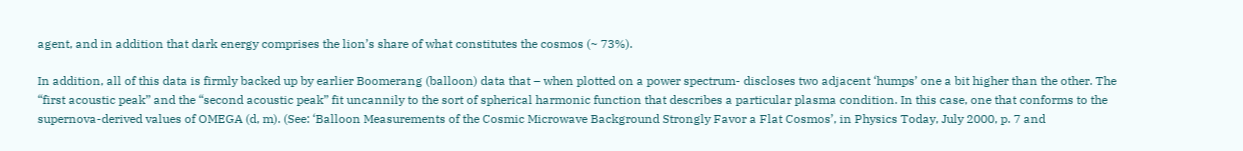agent, and in addition that dark energy comprises the lion’s share of what constitutes the cosmos (~ 73%).

In addition, all of this data is firmly backed up by earlier Boomerang (balloon) data that – when plotted on a power spectrum- discloses two adjacent ‘humps’ one a bit higher than the other. The “first acoustic peak” and the “second acoustic peak” fit uncannily to the sort of spherical harmonic function that describes a particular plasma condition. In this case, one that conforms to the supernova-derived values of OMEGA (d, m). (See: ‘Balloon Measurements of the Cosmic Microwave Background Strongly Favor a Flat Cosmos’, in Physics Today, July 2000, p. 7 and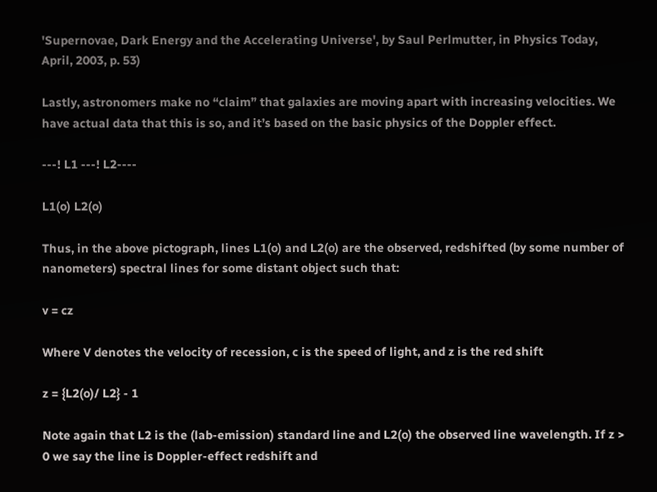'Supernovae, Dark Energy and the Accelerating Universe', by Saul Perlmutter, in Physics Today, April, 2003, p. 53)

Lastly, astronomers make no “claim” that galaxies are moving apart with increasing velocities. We have actual data that this is so, and it’s based on the basic physics of the Doppler effect.

---! L1 ---! L2----

L1(o) L2(o)

Thus, in the above pictograph, lines L1(o) and L2(o) are the observed, redshifted (by some number of nanometers) spectral lines for some distant object such that:

v = cz

Where V denotes the velocity of recession, c is the speed of light, and z is the red shift

z = {L2(o)/ L2} - 1

Note again that L2 is the (lab-emission) standard line and L2(o) the observed line wavelength. If z > 0 we say the line is Doppler-effect redshift and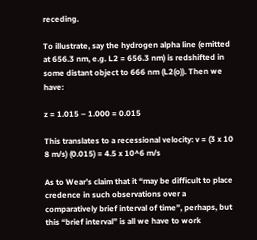receding.

To illustrate, say the hydrogen alpha line (emitted at 656.3 nm, e.g. L2 = 656.3 nm) is redshifted in some distant object to 666 nm (L2(o)). Then we have:

z = 1.015 – 1.000 = 0.015

This translates to a recessional velocity: v = (3 x 10 8 m/s) (0.015) = 4.5 x 10^6 m/s

As to Wear’s claim that it “may be difficult to place credence in such observations over a comparatively brief interval of time”, perhaps, but this “brief interval” is all we have to work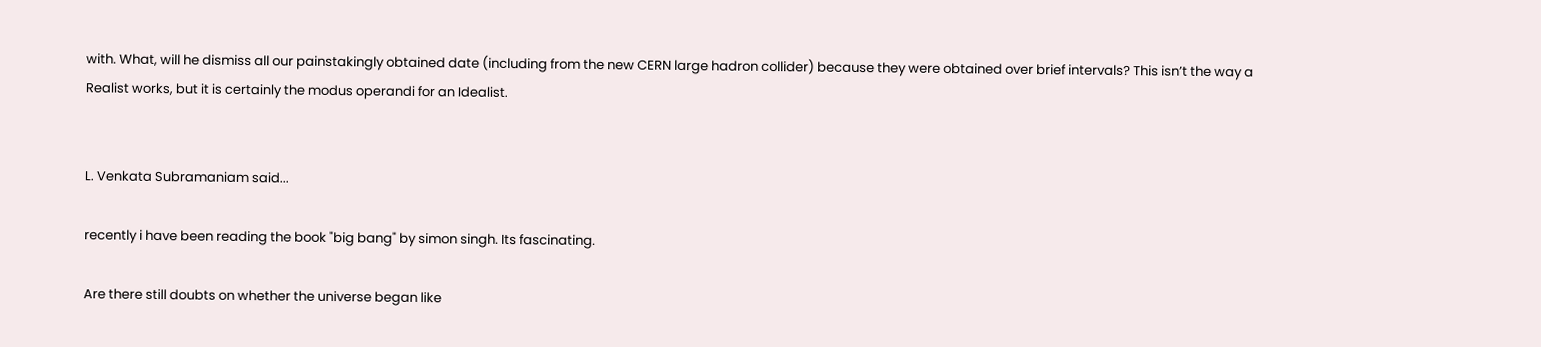with. What, will he dismiss all our painstakingly obtained date (including from the new CERN large hadron collider) because they were obtained over brief intervals? This isn’t the way a Realist works, but it is certainly the modus operandi for an Idealist.


L. Venkata Subramaniam said...

recently i have been reading the book "big bang" by simon singh. Its fascinating.

Are there still doubts on whether the universe began like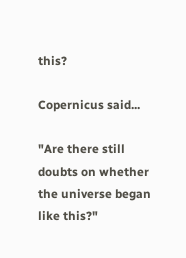this?

Copernicus said...

"Are there still doubts on whether the universe began like this?"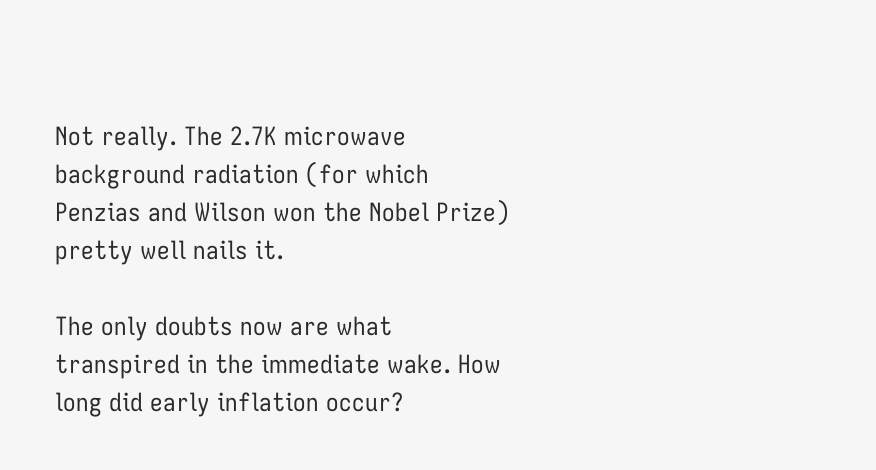Not really. The 2.7K microwave background radiation (for which Penzias and Wilson won the Nobel Prize) pretty well nails it.

The only doubts now are what transpired in the immediate wake. How long did early inflation occur?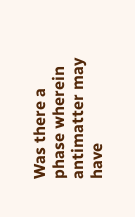Was there a phase wherein antimatter may have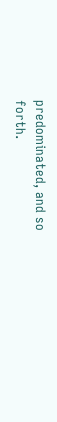predominated, and so forth.